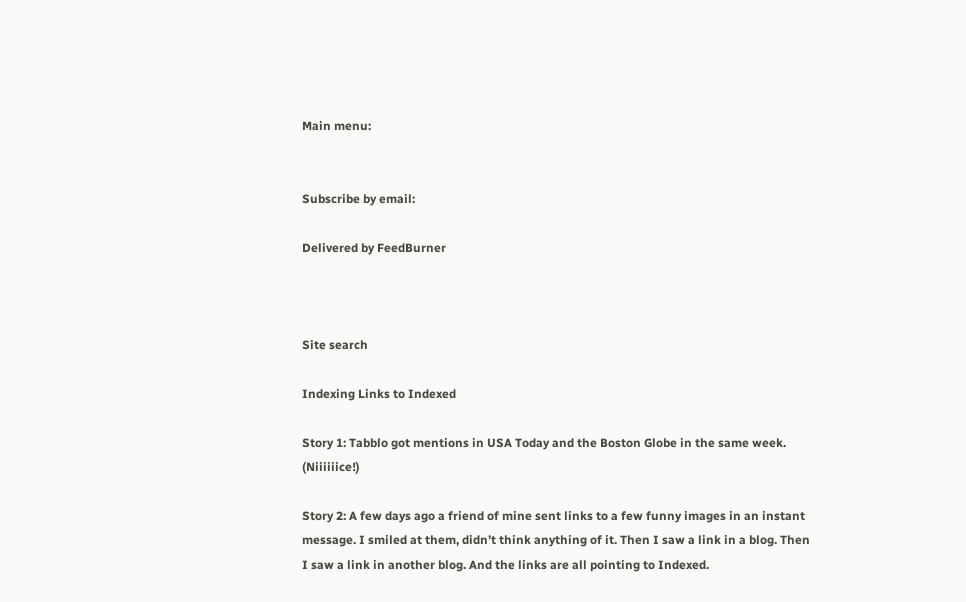Main menu:


Subscribe by email:

Delivered by FeedBurner



Site search

Indexing Links to Indexed

Story 1: Tabblo got mentions in USA Today and the Boston Globe in the same week. (Niiiiiice!)

Story 2: A few days ago a friend of mine sent links to a few funny images in an instant message. I smiled at them, didn’t think anything of it. Then I saw a link in a blog. Then I saw a link in another blog. And the links are all pointing to Indexed.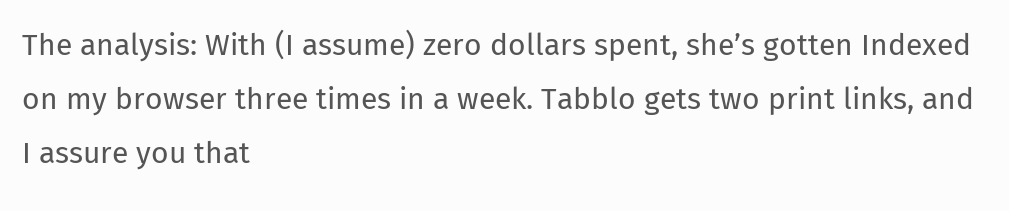The analysis: With (I assume) zero dollars spent, she’s gotten Indexed on my browser three times in a week. Tabblo gets two print links, and I assure you that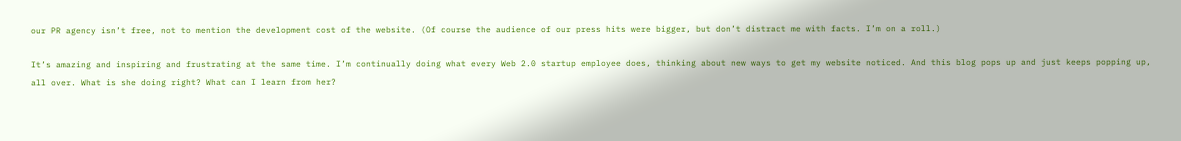our PR agency isn’t free, not to mention the development cost of the website. (Of course the audience of our press hits were bigger, but don’t distract me with facts. I’m on a roll.)

It’s amazing and inspiring and frustrating at the same time. I’m continually doing what every Web 2.0 startup employee does, thinking about new ways to get my website noticed. And this blog pops up and just keeps popping up, all over. What is she doing right? What can I learn from her?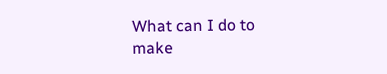What can I do to make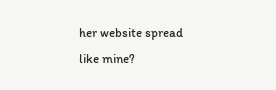her website spread like mine?